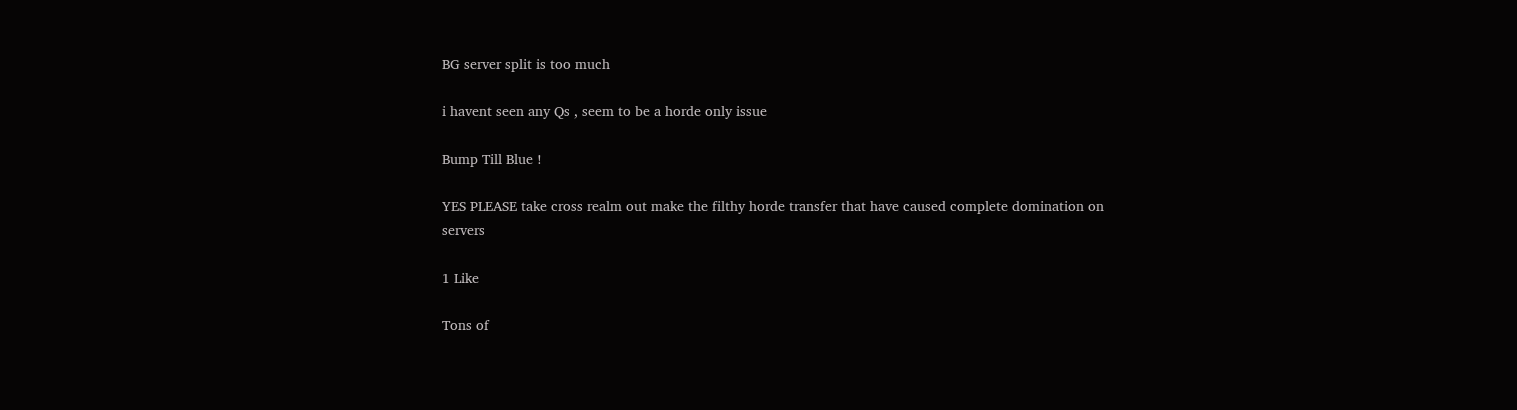BG server split is too much

i havent seen any Qs , seem to be a horde only issue

Bump Till Blue !

YES PLEASE take cross realm out make the filthy horde transfer that have caused complete domination on servers

1 Like

Tons of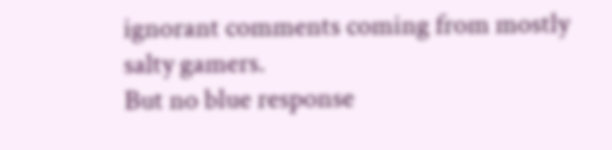ignorant comments coming from mostly salty gamers.
But no blue response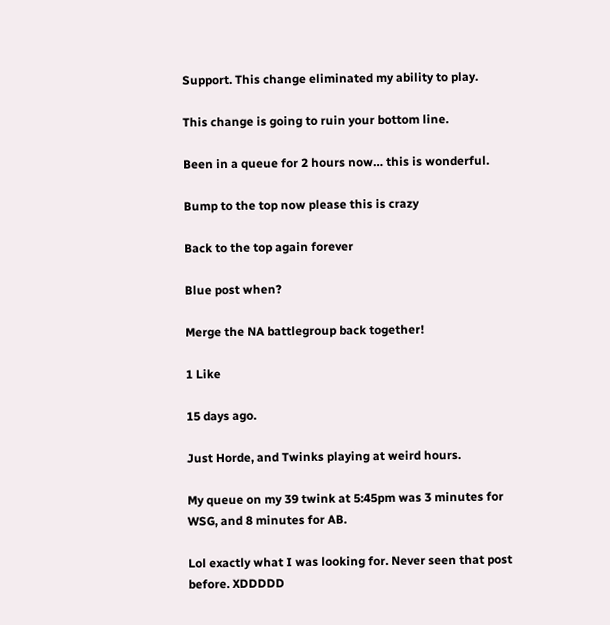Support. This change eliminated my ability to play.

This change is going to ruin your bottom line.

Been in a queue for 2 hours now… this is wonderful.

Bump to the top now please this is crazy

Back to the top again forever

Blue post when?

Merge the NA battlegroup back together!

1 Like

15 days ago.

Just Horde, and Twinks playing at weird hours.

My queue on my 39 twink at 5:45pm was 3 minutes for WSG, and 8 minutes for AB.

Lol exactly what I was looking for. Never seen that post before. XDDDDD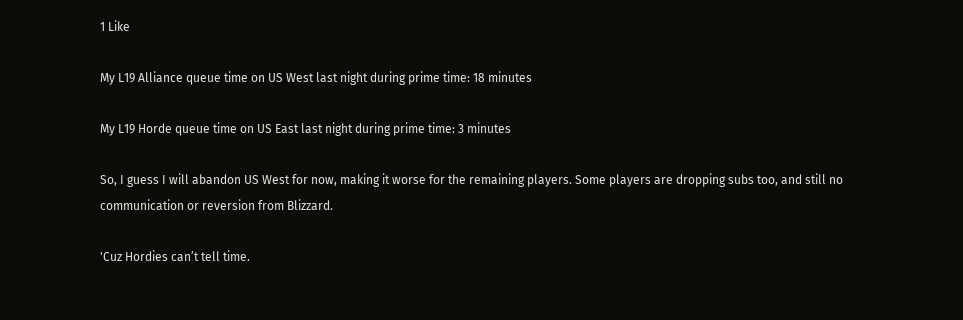1 Like

My L19 Alliance queue time on US West last night during prime time: 18 minutes

My L19 Horde queue time on US East last night during prime time: 3 minutes

So, I guess I will abandon US West for now, making it worse for the remaining players. Some players are dropping subs too, and still no communication or reversion from Blizzard.

'Cuz Hordies can’t tell time.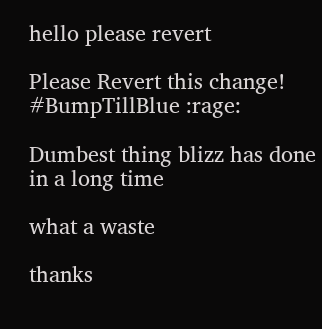hello please revert

Please Revert this change! #BumpTillBlue :rage:

Dumbest thing blizz has done in a long time

what a waste

thanks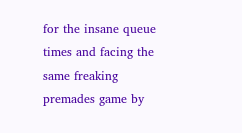for the insane queue times and facing the same freaking premades game by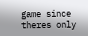game since theres only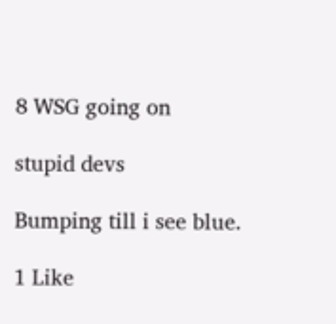8 WSG going on

stupid devs

Bumping till i see blue.

1 Like